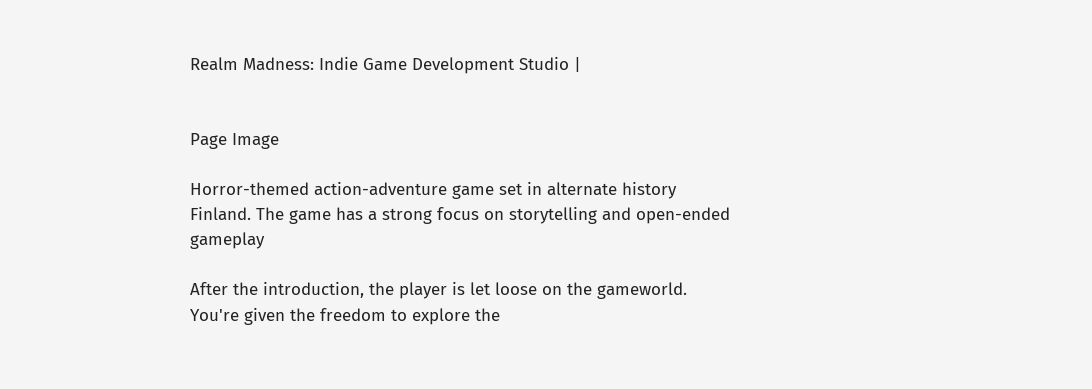Realm Madness: Indie Game Development Studio |


Page Image

Horror-themed action-adventure game set in alternate history Finland. The game has a strong focus on storytelling and open-ended gameplay

After the introduction, the player is let loose on the gameworld. You're given the freedom to explore the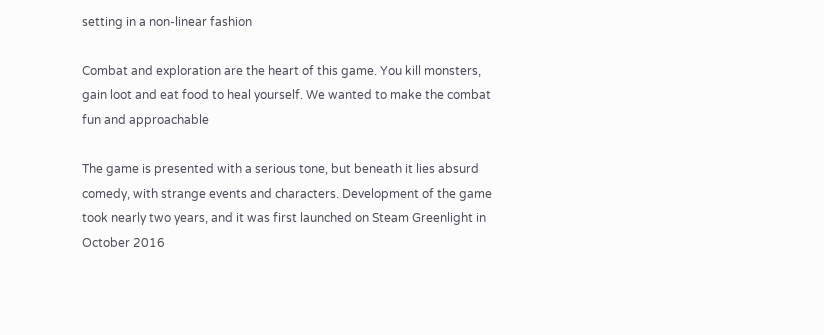setting in a non-linear fashion

Combat and exploration are the heart of this game. You kill monsters, gain loot and eat food to heal yourself. We wanted to make the combat fun and approachable

The game is presented with a serious tone, but beneath it lies absurd comedy, with strange events and characters. Development of the game took nearly two years, and it was first launched on Steam Greenlight in October 2016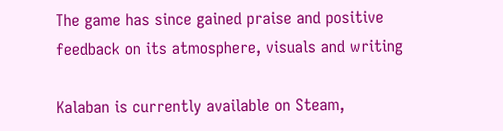The game has since gained praise and positive feedback on its atmosphere, visuals and writing

Kalaban is currently available on Steam,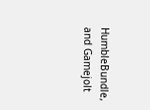HumbleBundle, and Gamejolt